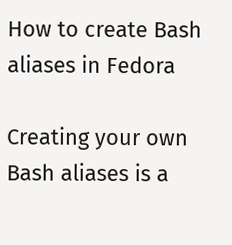How to create Bash aliases in Fedora

Creating your own Bash aliases is a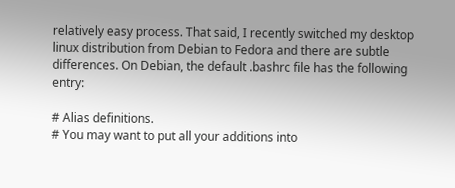relatively easy process. That said, I recently switched my desktop linux distribution from Debian to Fedora and there are subtle differences. On Debian, the default .bashrc file has the following entry:

# Alias definitions.
# You may want to put all your additions into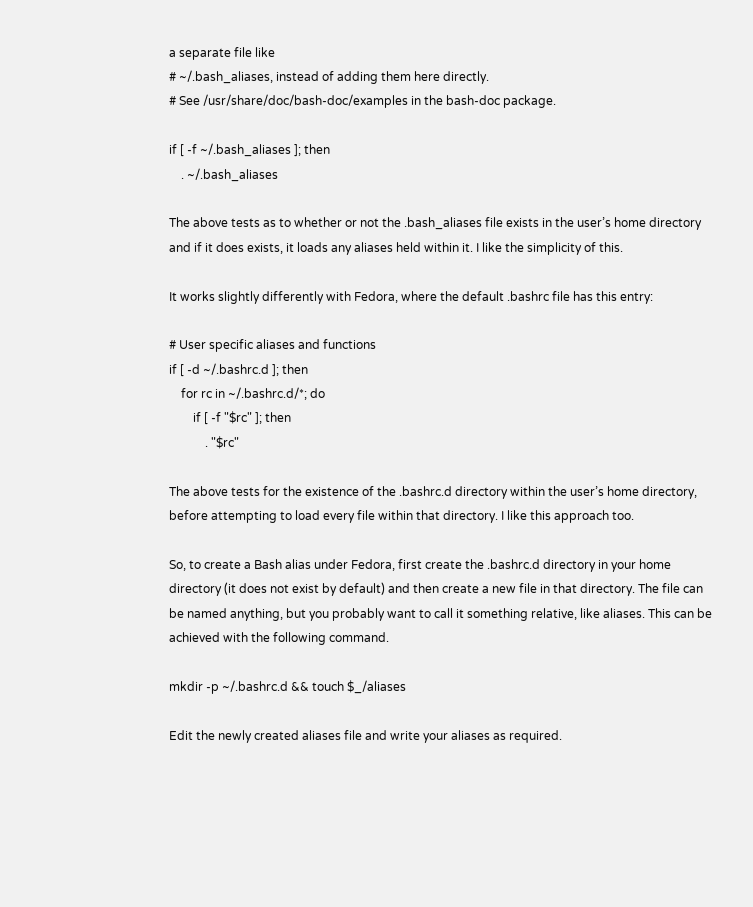a separate file like
# ~/.bash_aliases, instead of adding them here directly.
# See /usr/share/doc/bash-doc/examples in the bash-doc package.

if [ -f ~/.bash_aliases ]; then
    . ~/.bash_aliases

The above tests as to whether or not the .bash_aliases file exists in the user’s home directory and if it does exists, it loads any aliases held within it. I like the simplicity of this.

It works slightly differently with Fedora, where the default .bashrc file has this entry:

# User specific aliases and functions
if [ -d ~/.bashrc.d ]; then
    for rc in ~/.bashrc.d/*; do
        if [ -f "$rc" ]; then
            . "$rc"

The above tests for the existence of the .bashrc.d directory within the user’s home directory, before attempting to load every file within that directory. I like this approach too.

So, to create a Bash alias under Fedora, first create the .bashrc.d directory in your home directory (it does not exist by default) and then create a new file in that directory. The file can be named anything, but you probably want to call it something relative, like aliases. This can be achieved with the following command.

mkdir -p ~/.bashrc.d && touch $_/aliases

Edit the newly created aliases file and write your aliases as required.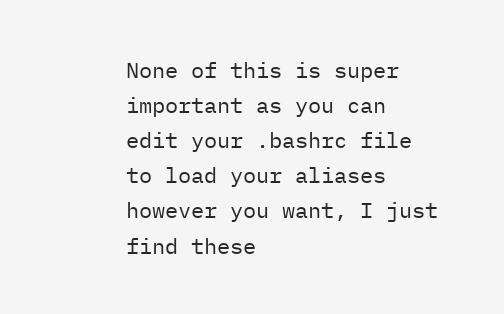None of this is super important as you can edit your .bashrc file to load your aliases however you want, I just find these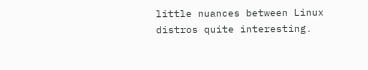little nuances between Linux distros quite interesting.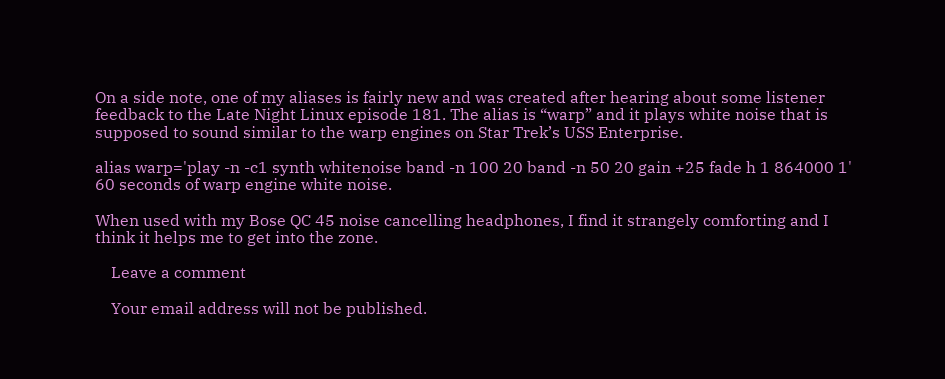On a side note, one of my aliases is fairly new and was created after hearing about some listener feedback to the Late Night Linux episode 181. The alias is “warp” and it plays white noise that is supposed to sound similar to the warp engines on Star Trek’s USS Enterprise.

alias warp='play -n -c1 synth whitenoise band -n 100 20 band -n 50 20 gain +25 fade h 1 864000 1'
60 seconds of warp engine white noise.

When used with my Bose QC 45 noise cancelling headphones, I find it strangely comforting and I think it helps me to get into the zone.

    Leave a comment

    Your email address will not be published.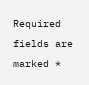Required fields are marked *